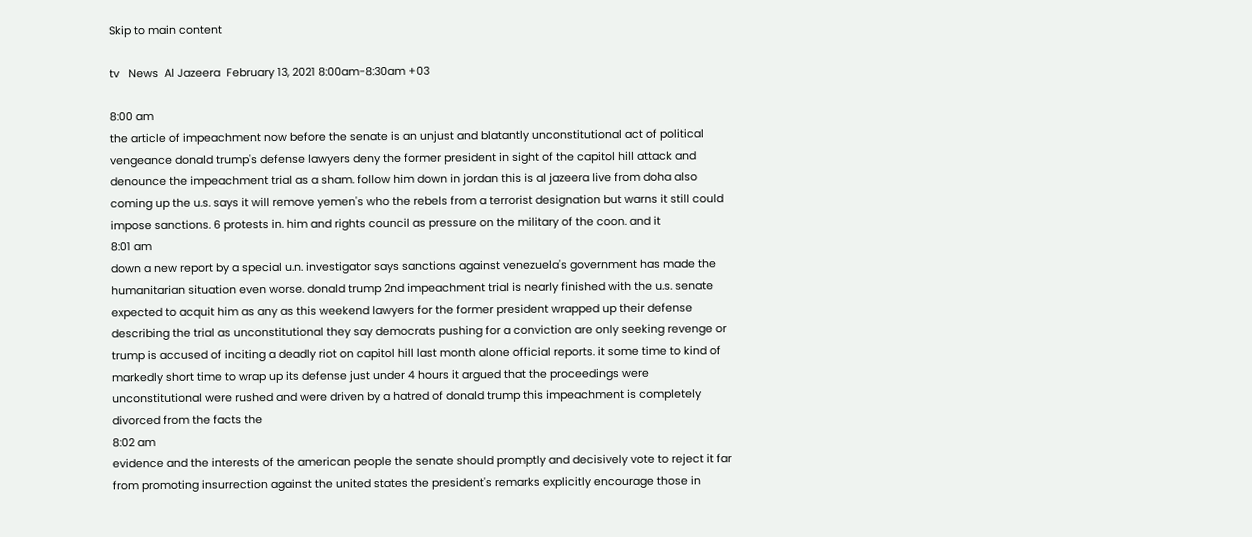Skip to main content

tv   News  Al Jazeera  February 13, 2021 8:00am-8:30am +03

8:00 am
the article of impeachment now before the senate is an unjust and blatantly unconstitutional act of political vengeance donald trump's defense lawyers deny the former president in sight of the capitol hill attack and denounce the impeachment trial as a sham. follow him down in jordan this is al jazeera live from doha also coming up the u.s. says it will remove yemen's who the rebels from a terrorist designation but warns it still could impose sanctions. 6 protests in. him and rights council as pressure on the military of the coon. and it
8:01 am
down a new report by a special u.n. investigator says sanctions against venezuela's government has made the humanitarian situation even worse. donald trump 2nd impeachment trial is nearly finished with the u.s. senate expected to acquit him as any as this weekend lawyers for the former president wrapped up their defense describing the trial as unconstitutional they say democrats pushing for a conviction are only seeking revenge or trump is accused of inciting a deadly riot on capitol hill last month alone official reports. it some time to kind of markedly short time to wrap up its defense just under 4 hours it argued that the proceedings were unconstitutional were rushed and were driven by a hatred of donald trump this impeachment is completely divorced from the facts the
8:02 am
evidence and the interests of the american people the senate should promptly and decisively vote to reject it far from promoting insurrection against the united states the president's remarks explicitly encourage those in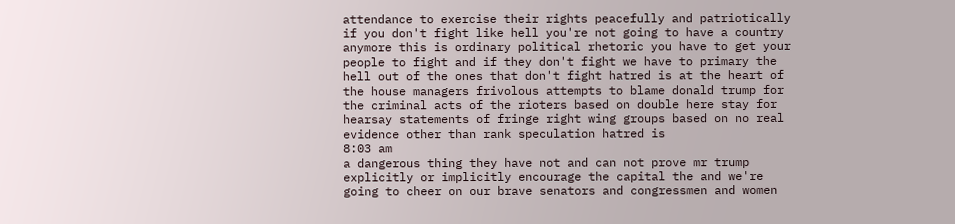attendance to exercise their rights peacefully and patriotically if you don't fight like hell you're not going to have a country anymore this is ordinary political rhetoric you have to get your people to fight and if they don't fight we have to primary the hell out of the ones that don't fight hatred is at the heart of the house managers frivolous attempts to blame donald trump for the criminal acts of the rioters based on double here stay for hearsay statements of fringe right wing groups based on no real evidence other than rank speculation hatred is
8:03 am
a dangerous thing they have not and can not prove mr trump explicitly or implicitly encourage the capital the and we're going to cheer on our brave senators and congressmen and women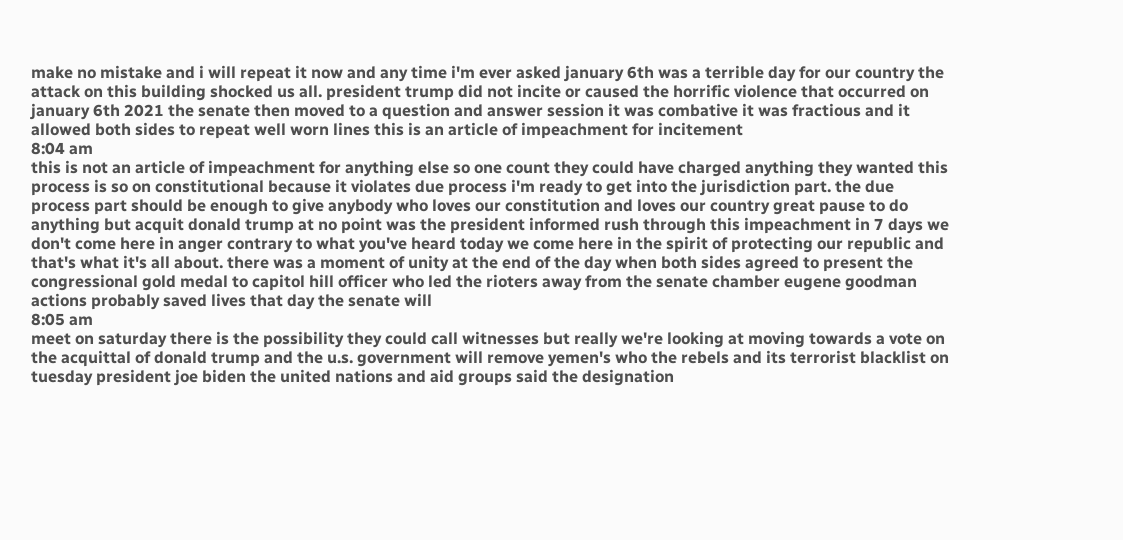make no mistake and i will repeat it now and any time i'm ever asked january 6th was a terrible day for our country the attack on this building shocked us all. president trump did not incite or caused the horrific violence that occurred on january 6th 2021 the senate then moved to a question and answer session it was combative it was fractious and it allowed both sides to repeat well worn lines this is an article of impeachment for incitement
8:04 am
this is not an article of impeachment for anything else so one count they could have charged anything they wanted this process is so on constitutional because it violates due process i'm ready to get into the jurisdiction part. the due process part should be enough to give anybody who loves our constitution and loves our country great pause to do anything but acquit donald trump at no point was the president informed rush through this impeachment in 7 days we don't come here in anger contrary to what you've heard today we come here in the spirit of protecting our republic and that's what it's all about. there was a moment of unity at the end of the day when both sides agreed to present the congressional gold medal to capitol hill officer who led the rioters away from the senate chamber eugene goodman actions probably saved lives that day the senate will
8:05 am
meet on saturday there is the possibility they could call witnesses but really we're looking at moving towards a vote on the acquittal of donald trump and the u.s. government will remove yemen's who the rebels and its terrorist blacklist on tuesday president joe biden the united nations and aid groups said the designation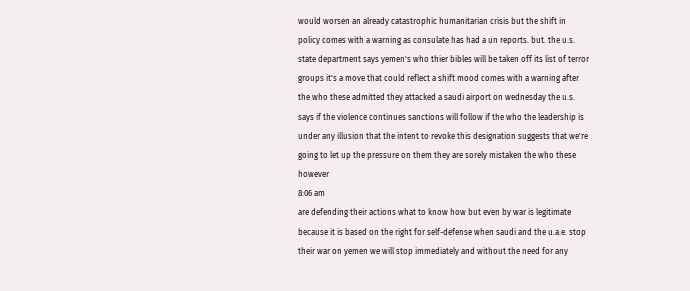would worsen an already catastrophic humanitarian crisis but the shift in policy comes with a warning as consulate has had a un reports. but. the u.s. state department says yemen's who thier bibles will be taken off its list of terror groups it's a move that could reflect a shift mood comes with a warning after the who these admitted they attacked a saudi airport on wednesday the u.s. says if the violence continues sanctions will follow if the who the leadership is under any illusion that the intent to revoke this designation suggests that we're going to let up the pressure on them they are sorely mistaken the who these however
8:06 am
are defending their actions what to know how but even by war is legitimate because it is based on the right for self-defense when saudi and the u.a.e. stop their war on yemen we will stop immediately and without the need for any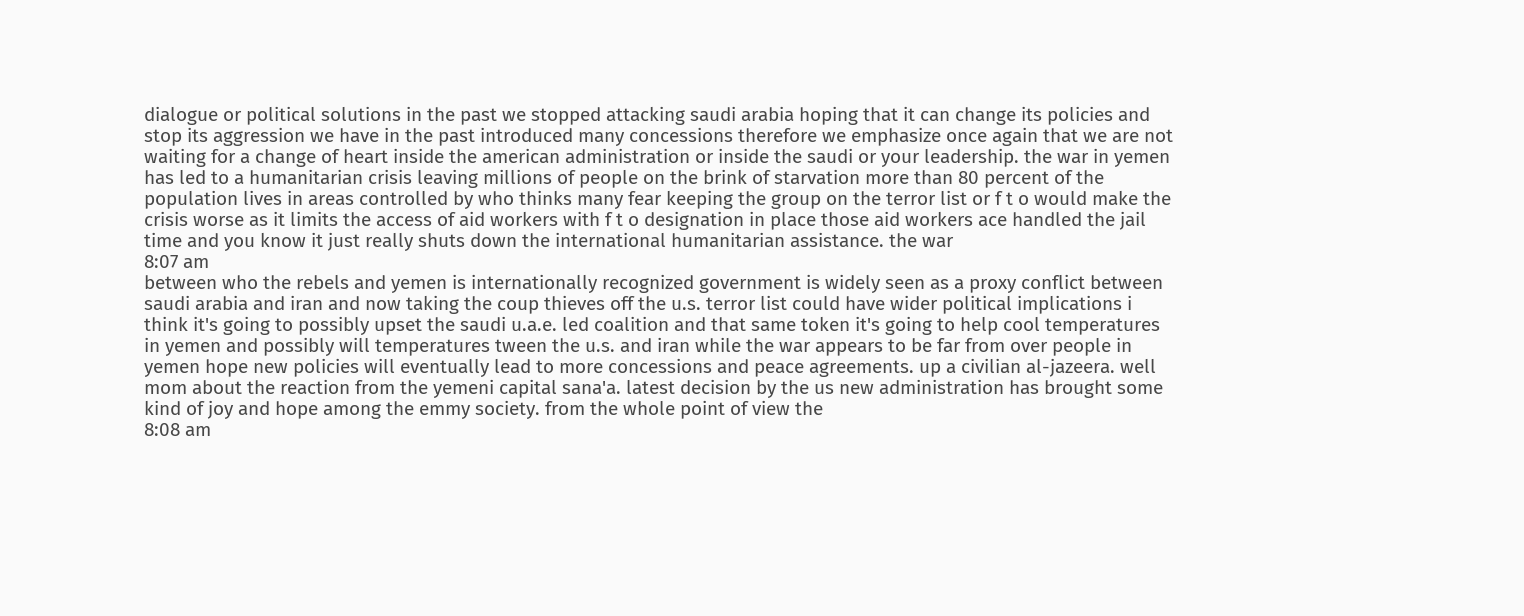dialogue or political solutions in the past we stopped attacking saudi arabia hoping that it can change its policies and stop its aggression we have in the past introduced many concessions therefore we emphasize once again that we are not waiting for a change of heart inside the american administration or inside the saudi or your leadership. the war in yemen has led to a humanitarian crisis leaving millions of people on the brink of starvation more than 80 percent of the population lives in areas controlled by who thinks many fear keeping the group on the terror list or f t o would make the crisis worse as it limits the access of aid workers with f t o designation in place those aid workers ace handled the jail time and you know it just really shuts down the international humanitarian assistance. the war
8:07 am
between who the rebels and yemen is internationally recognized government is widely seen as a proxy conflict between saudi arabia and iran and now taking the coup thieves off the u.s. terror list could have wider political implications i think it's going to possibly upset the saudi u.a.e. led coalition and that same token it's going to help cool temperatures in yemen and possibly will temperatures tween the u.s. and iran while the war appears to be far from over people in yemen hope new policies will eventually lead to more concessions and peace agreements. up a civilian al-jazeera. well mom about the reaction from the yemeni capital sana'a. latest decision by the us new administration has brought some kind of joy and hope among the emmy society. from the whole point of view the
8:08 am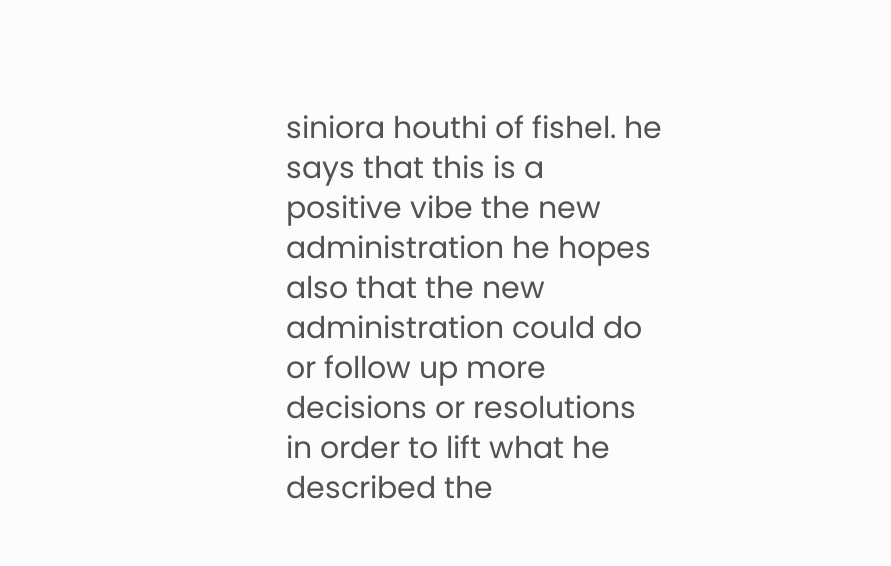siniora houthi of fishel. he says that this is a positive vibe the new administration he hopes also that the new administration could do or follow up more decisions or resolutions in order to lift what he described the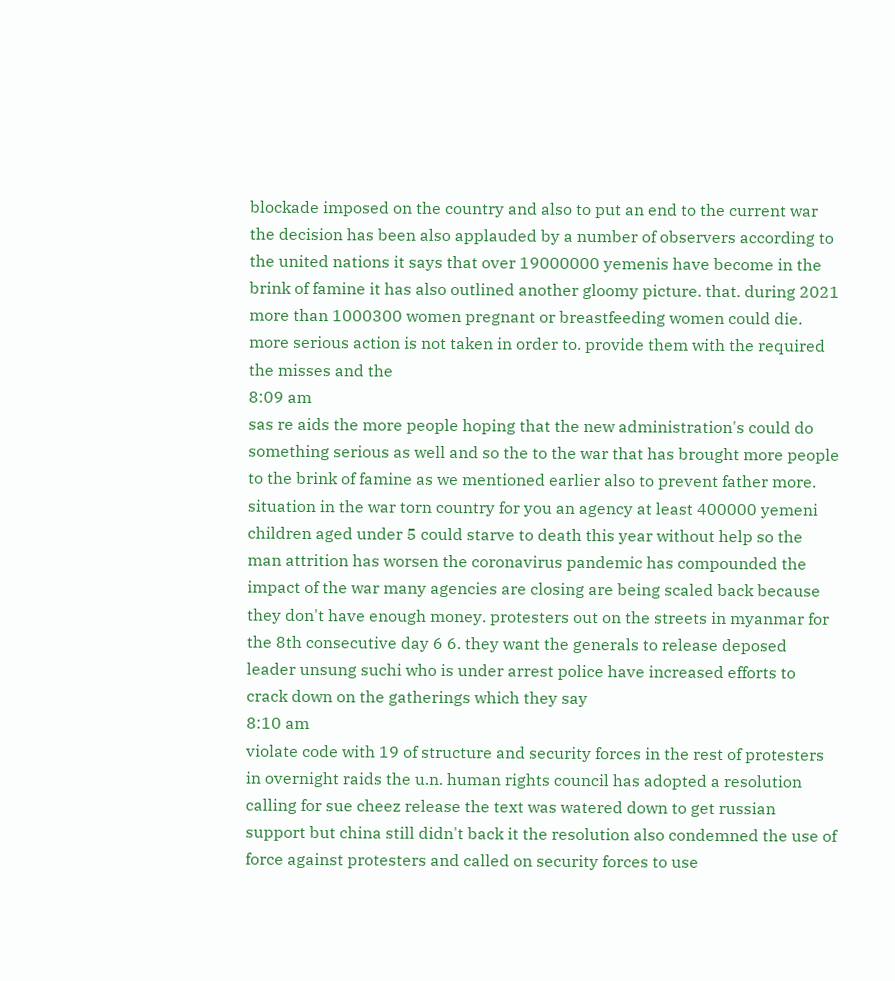blockade imposed on the country and also to put an end to the current war the decision has been also applauded by a number of observers according to the united nations it says that over 19000000 yemenis have become in the brink of famine it has also outlined another gloomy picture. that. during 2021 more than 1000300 women pregnant or breastfeeding women could die. more serious action is not taken in order to. provide them with the required the misses and the
8:09 am
sas re aids the more people hoping that the new administration's could do something serious as well and so the to the war that has brought more people to the brink of famine as we mentioned earlier also to prevent father more. situation in the war torn country for you an agency at least 400000 yemeni children aged under 5 could starve to death this year without help so the man attrition has worsen the coronavirus pandemic has compounded the impact of the war many agencies are closing are being scaled back because they don't have enough money. protesters out on the streets in myanmar for the 8th consecutive day 6 6. they want the generals to release deposed leader unsung suchi who is under arrest police have increased efforts to crack down on the gatherings which they say
8:10 am
violate code with 19 of structure and security forces in the rest of protesters in overnight raids the u.n. human rights council has adopted a resolution calling for sue cheez release the text was watered down to get russian support but china still didn't back it the resolution also condemned the use of force against protesters and called on security forces to use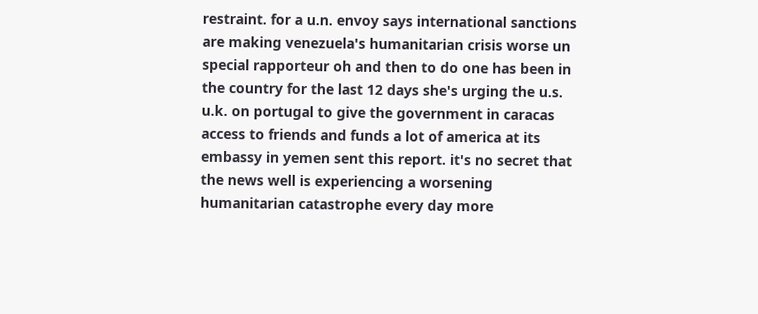restraint. for a u.n. envoy says international sanctions are making venezuela's humanitarian crisis worse un special rapporteur oh and then to do one has been in the country for the last 12 days she's urging the u.s. u.k. on portugal to give the government in caracas access to friends and funds a lot of america at its embassy in yemen sent this report. it's no secret that the news well is experiencing a worsening humanitarian catastrophe every day more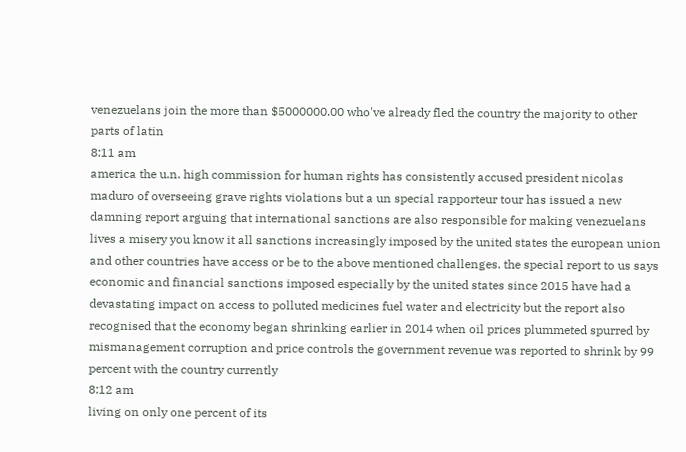venezuelans join the more than $5000000.00 who've already fled the country the majority to other parts of latin
8:11 am
america the u.n. high commission for human rights has consistently accused president nicolas maduro of overseeing grave rights violations but a un special rapporteur tour has issued a new damning report arguing that international sanctions are also responsible for making venezuelans lives a misery you know it all sanctions increasingly imposed by the united states the european union and other countries have access or be to the above mentioned challenges. the special report to us says economic and financial sanctions imposed especially by the united states since 2015 have had a devastating impact on access to polluted medicines fuel water and electricity but the report also recognised that the economy began shrinking earlier in 2014 when oil prices plummeted spurred by mismanagement corruption and price controls the government revenue was reported to shrink by 99 percent with the country currently
8:12 am
living on only one percent of its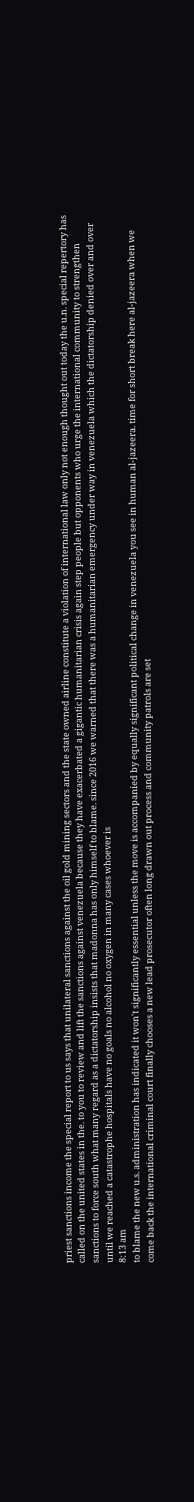priest sanctions income the special report to us says that unilateral sanctions against the oil gold mining sectors and the state owned airline constitute a violation of international law only not enough thought out today the u.n. special repertory has called on the united states in the. to you to review and lift the sanctions against venezuela because they have exacerbated a gigantic humanitarian crisis again step people but opponents who urge the international community to strengthen sanctions to force south what many regard as a dictatorship insists that madonna has only himself to blame. since 2016 we warned that there was a humanitarian emergency under way in venezuela which the dictatorship denied over and over until we reached a catastrophe hospitals have no goals no alcohol no oxygen in many cases whoever is
8:13 am
to blame the new u.s. administration has indicated it won't significantly essential unless the move is accompanied by equally significant political change in venezuela you see in human al-jazeera. time for short break here al-jazeera when we come back the international criminal court finally chooses a new lead prosecutor often long drawn out process and community patrols are set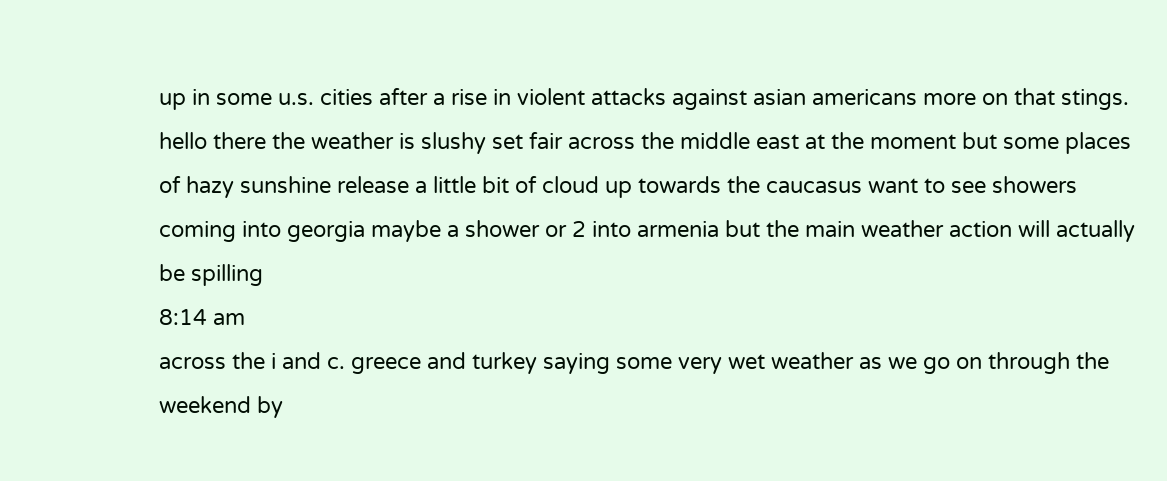up in some u.s. cities after a rise in violent attacks against asian americans more on that stings. hello there the weather is slushy set fair across the middle east at the moment but some places of hazy sunshine release a little bit of cloud up towards the caucasus want to see showers coming into georgia maybe a shower or 2 into armenia but the main weather action will actually be spilling
8:14 am
across the i and c. greece and turkey saying some very wet weather as we go on through the weekend by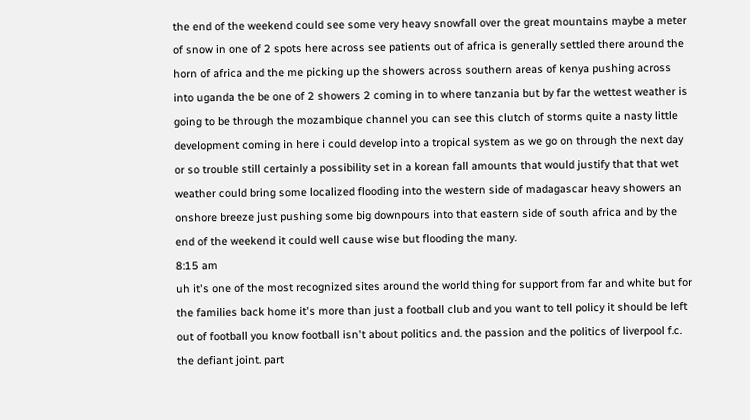the end of the weekend could see some very heavy snowfall over the great mountains maybe a meter of snow in one of 2 spots here across see patients out of africa is generally settled there around the horn of africa and the me picking up the showers across southern areas of kenya pushing across into uganda the be one of 2 showers 2 coming in to where tanzania but by far the wettest weather is going to be through the mozambique channel you can see this clutch of storms quite a nasty little development coming in here i could develop into a tropical system as we go on through the next day or so trouble still certainly a possibility set in a korean fall amounts that would justify that that wet weather could bring some localized flooding into the western side of madagascar heavy showers an onshore breeze just pushing some big downpours into that eastern side of south africa and by the end of the weekend it could well cause wise but flooding the many.
8:15 am
uh it's one of the most recognized sites around the world thing for support from far and white but for the families back home it's more than just a football club and you want to tell policy it should be left out of football you know football isn't about politics and. the passion and the politics of liverpool f.c. the defiant joint. part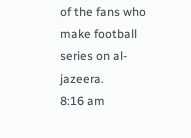of the fans who make football series on al-jazeera.
8:16 am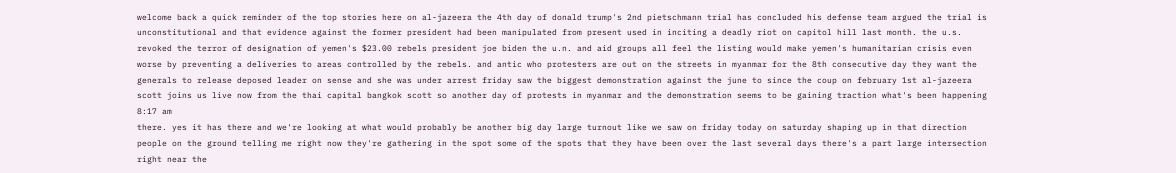welcome back a quick reminder of the top stories here on al-jazeera the 4th day of donald trump's 2nd pietschmann trial has concluded his defense team argued the trial is unconstitutional and that evidence against the former president had been manipulated from present used in inciting a deadly riot on capitol hill last month. the u.s. revoked the terror of designation of yemen's $23.00 rebels president joe biden the u.n. and aid groups all feel the listing would make yemen's humanitarian crisis even worse by preventing a deliveries to areas controlled by the rebels. and antic who protesters are out on the streets in myanmar for the 8th consecutive day they want the generals to release deposed leader on sense and she was under arrest friday saw the biggest demonstration against the june to since the coup on february 1st al-jazeera scott joins us live now from the thai capital bangkok scott so another day of protests in myanmar and the demonstration seems to be gaining traction what's been happening
8:17 am
there. yes it has there and we're looking at what would probably be another big day large turnout like we saw on friday today on saturday shaping up in that direction people on the ground telling me right now they're gathering in the spot some of the spots that they have been over the last several days there's a part large intersection right near the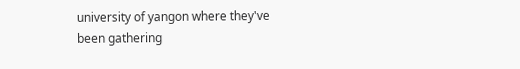university of yangon where they've been gathering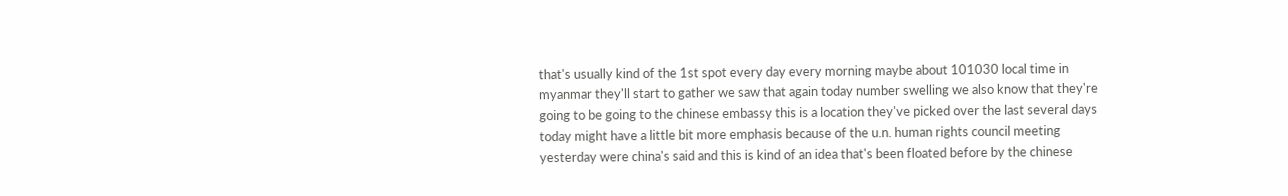that's usually kind of the 1st spot every day every morning maybe about 101030 local time in myanmar they'll start to gather we saw that again today number swelling we also know that they're going to be going to the chinese embassy this is a location they've picked over the last several days today might have a little bit more emphasis because of the u.n. human rights council meeting yesterday were china's said and this is kind of an idea that's been floated before by the chinese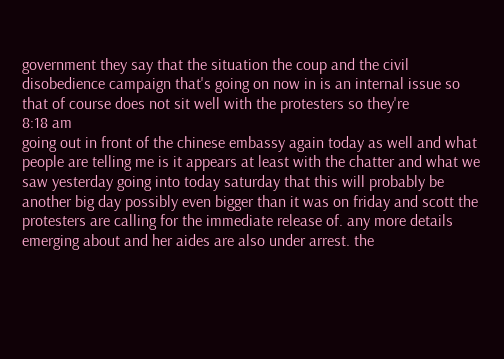government they say that the situation the coup and the civil disobedience campaign that's going on now in is an internal issue so that of course does not sit well with the protesters so they're
8:18 am
going out in front of the chinese embassy again today as well and what people are telling me is it appears at least with the chatter and what we saw yesterday going into today saturday that this will probably be another big day possibly even bigger than it was on friday and scott the protesters are calling for the immediate release of. any more details emerging about and her aides are also under arrest. the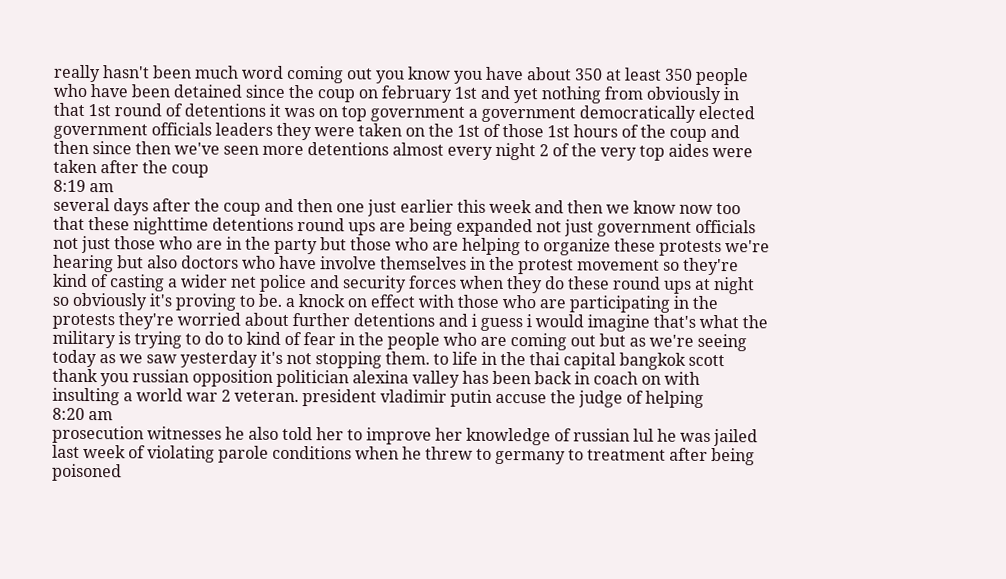really hasn't been much word coming out you know you have about 350 at least 350 people who have been detained since the coup on february 1st and yet nothing from obviously in that 1st round of detentions it was on top government a government democratically elected government officials leaders they were taken on the 1st of those 1st hours of the coup and then since then we've seen more detentions almost every night 2 of the very top aides were taken after the coup
8:19 am
several days after the coup and then one just earlier this week and then we know now too that these nighttime detentions round ups are being expanded not just government officials not just those who are in the party but those who are helping to organize these protests we're hearing but also doctors who have involve themselves in the protest movement so they're kind of casting a wider net police and security forces when they do these round ups at night so obviously it's proving to be. a knock on effect with those who are participating in the protests they're worried about further detentions and i guess i would imagine that's what the military is trying to do to kind of fear in the people who are coming out but as we're seeing today as we saw yesterday it's not stopping them. to life in the thai capital bangkok scott thank you russian opposition politician alexina valley has been back in coach on with insulting a world war 2 veteran. president vladimir putin accuse the judge of helping
8:20 am
prosecution witnesses he also told her to improve her knowledge of russian lul he was jailed last week of violating parole conditions when he threw to germany to treatment after being poisoned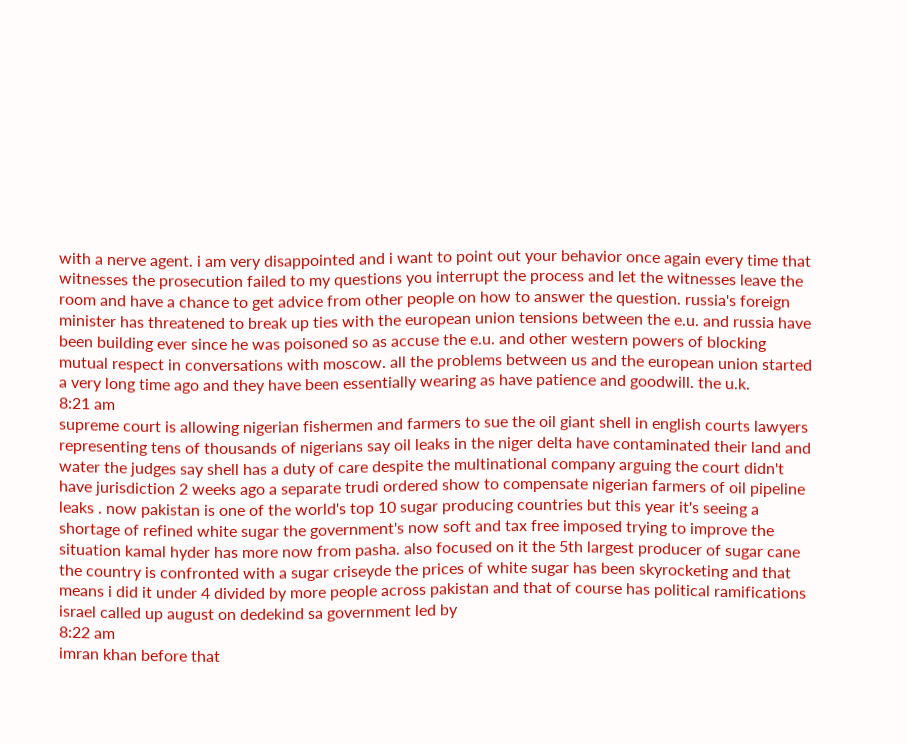with a nerve agent. i am very disappointed and i want to point out your behavior once again every time that witnesses the prosecution failed to my questions you interrupt the process and let the witnesses leave the room and have a chance to get advice from other people on how to answer the question. russia's foreign minister has threatened to break up ties with the european union tensions between the e.u. and russia have been building ever since he was poisoned so as accuse the e.u. and other western powers of blocking mutual respect in conversations with moscow. all the problems between us and the european union started a very long time ago and they have been essentially wearing as have patience and goodwill. the u.k.
8:21 am
supreme court is allowing nigerian fishermen and farmers to sue the oil giant shell in english courts lawyers representing tens of thousands of nigerians say oil leaks in the niger delta have contaminated their land and water the judges say shell has a duty of care despite the multinational company arguing the court didn't have jurisdiction 2 weeks ago a separate trudi ordered show to compensate nigerian farmers of oil pipeline leaks . now pakistan is one of the world's top 10 sugar producing countries but this year it's seeing a shortage of refined white sugar the government's now soft and tax free imposed trying to improve the situation kamal hyder has more now from pasha. also focused on it the 5th largest producer of sugar cane the country is confronted with a sugar criseyde the prices of white sugar has been skyrocketing and that means i did it under 4 divided by more people across pakistan and that of course has political ramifications israel called up august on dedekind sa government led by
8:22 am
imran khan before that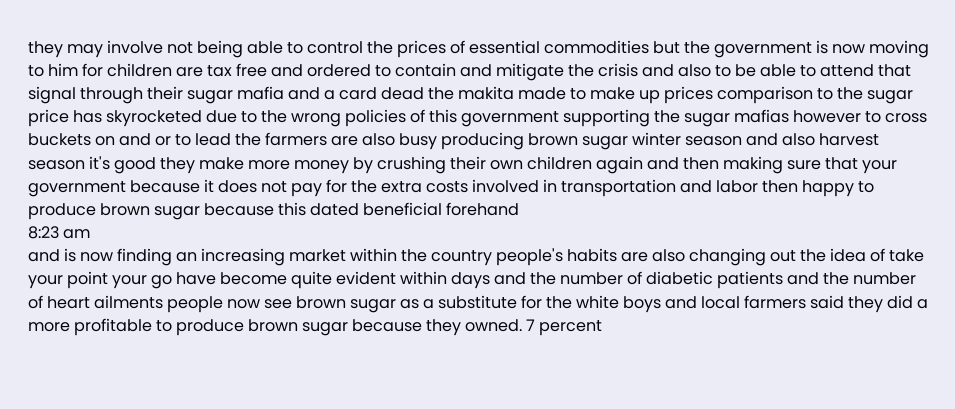they may involve not being able to control the prices of essential commodities but the government is now moving to him for children are tax free and ordered to contain and mitigate the crisis and also to be able to attend that signal through their sugar mafia and a card dead the makita made to make up prices comparison to the sugar price has skyrocketed due to the wrong policies of this government supporting the sugar mafias however to cross buckets on and or to lead the farmers are also busy producing brown sugar winter season and also harvest season it's good they make more money by crushing their own children again and then making sure that your government because it does not pay for the extra costs involved in transportation and labor then happy to produce brown sugar because this dated beneficial forehand
8:23 am
and is now finding an increasing market within the country people's habits are also changing out the idea of take your point your go have become quite evident within days and the number of diabetic patients and the number of heart ailments people now see brown sugar as a substitute for the white boys and local farmers said they did a more profitable to produce brown sugar because they owned. 7 percent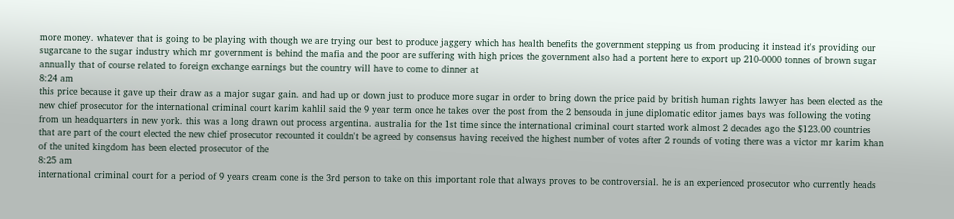more money. whatever that is going to be playing with though we are trying our best to produce jaggery which has health benefits the government stepping us from producing it instead it's providing our sugarcane to the sugar industry which mr government is behind the mafia and the poor are suffering with high prices the government also had a portent here to export up 210-0000 tonnes of brown sugar annually that of course related to foreign exchange earnings but the country will have to come to dinner at
8:24 am
this price because it gave up their draw as a major sugar gain. and had up or down just to produce more sugar in order to bring down the price paid by british human rights lawyer has been elected as the new chief prosecutor for the international criminal court karim kahlil said the 9 year term once he takes over the post from the 2 bensouda in june diplomatic editor james bays was following the voting from un headquarters in new york. this was a long drawn out process argentina. australia for the 1st time since the international criminal court started work almost 2 decades ago the $123.00 countries that are part of the court elected the new chief prosecutor recounted it couldn't be agreed by consensus having received the highest number of votes after 2 rounds of voting there was a victor mr karim khan of the united kingdom has been elected prosecutor of the
8:25 am
international criminal court for a period of 9 years cream cone is the 3rd person to take on this important role that always proves to be controversial. he is an experienced prosecutor who currently heads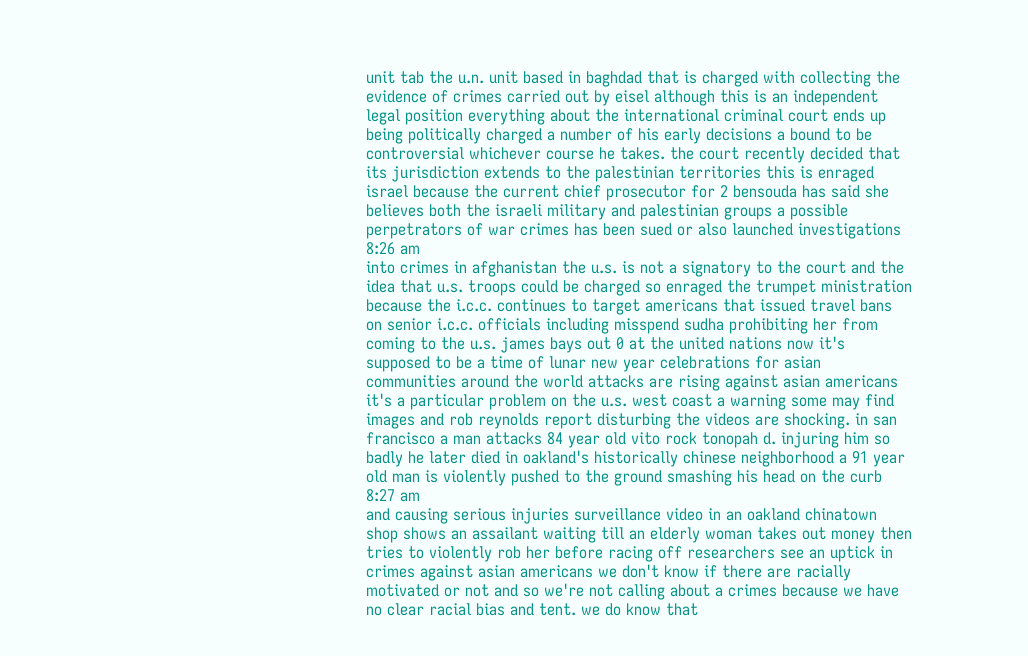unit tab the u.n. unit based in baghdad that is charged with collecting the evidence of crimes carried out by eisel although this is an independent legal position everything about the international criminal court ends up being politically charged a number of his early decisions a bound to be controversial whichever course he takes. the court recently decided that its jurisdiction extends to the palestinian territories this is enraged israel because the current chief prosecutor for 2 bensouda has said she believes both the israeli military and palestinian groups a possible perpetrators of war crimes has been sued or also launched investigations
8:26 am
into crimes in afghanistan the u.s. is not a signatory to the court and the idea that u.s. troops could be charged so enraged the trumpet ministration because the i.c.c. continues to target americans that issued travel bans on senior i.c.c. officials including misspend sudha prohibiting her from coming to the u.s. james bays out 0 at the united nations now it's supposed to be a time of lunar new year celebrations for asian communities around the world attacks are rising against asian americans it's a particular problem on the u.s. west coast a warning some may find images and rob reynolds report disturbing the videos are shocking. in san francisco a man attacks 84 year old vito rock tonopah d. injuring him so badly he later died in oakland's historically chinese neighborhood a 91 year old man is violently pushed to the ground smashing his head on the curb
8:27 am
and causing serious injuries surveillance video in an oakland chinatown shop shows an assailant waiting till an elderly woman takes out money then tries to violently rob her before racing off researchers see an uptick in crimes against asian americans we don't know if there are racially motivated or not and so we're not calling about a crimes because we have no clear racial bias and tent. we do know that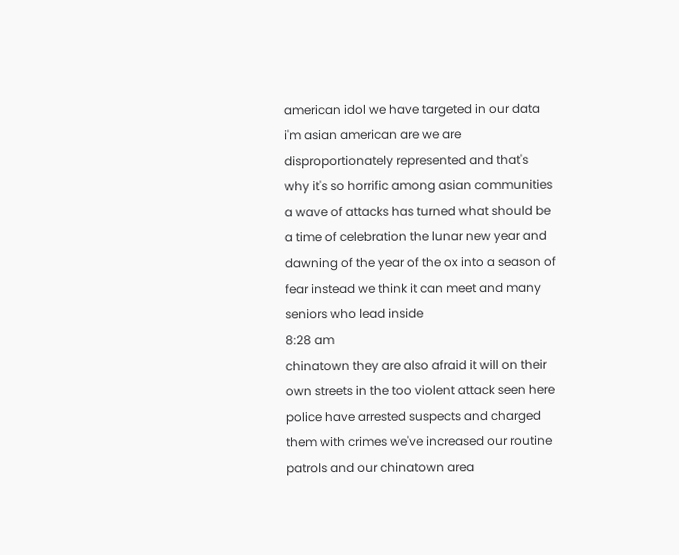american idol we have targeted in our data i'm asian american are we are disproportionately represented and that's why it's so horrific among asian communities a wave of attacks has turned what should be a time of celebration the lunar new year and dawning of the year of the ox into a season of fear instead we think it can meet and many seniors who lead inside
8:28 am
chinatown they are also afraid it will on their own streets in the too violent attack seen here police have arrested suspects and charged them with crimes we've increased our routine patrols and our chinatown area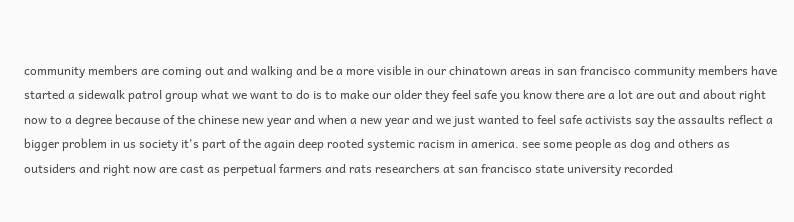community members are coming out and walking and be a more visible in our chinatown areas in san francisco community members have started a sidewalk patrol group what we want to do is to make our older they feel safe you know there are a lot are out and about right now to a degree because of the chinese new year and when a new year and we just wanted to feel safe activists say the assaults reflect a bigger problem in us society it's part of the again deep rooted systemic racism in america. see some people as dog and others as outsiders and right now are cast as perpetual farmers and rats researchers at san francisco state university recorded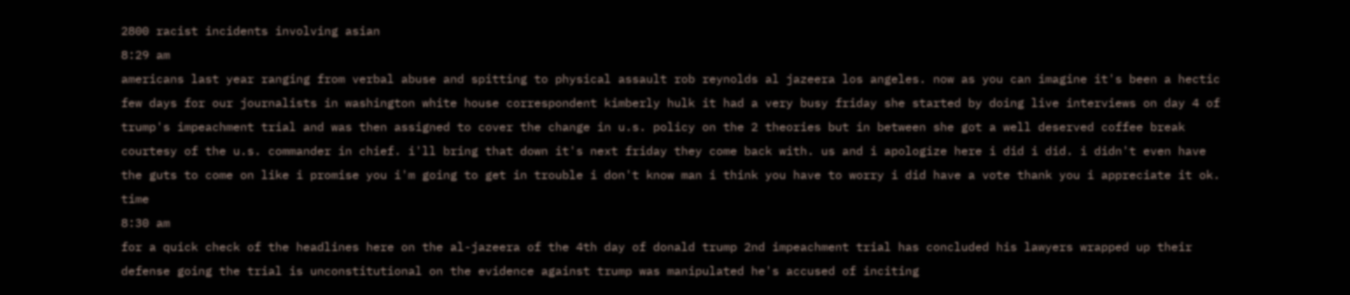2800 racist incidents involving asian
8:29 am
americans last year ranging from verbal abuse and spitting to physical assault rob reynolds al jazeera los angeles. now as you can imagine it's been a hectic few days for our journalists in washington white house correspondent kimberly hulk it had a very busy friday she started by doing live interviews on day 4 of trump's impeachment trial and was then assigned to cover the change in u.s. policy on the 2 theories but in between she got a well deserved coffee break courtesy of the u.s. commander in chief. i'll bring that down it's next friday they come back with. us and i apologize here i did i did. i didn't even have the guts to come on like i promise you i'm going to get in trouble i don't know man i think you have to worry i did have a vote thank you i appreciate it ok. time
8:30 am
for a quick check of the headlines here on the al-jazeera of the 4th day of donald trump 2nd impeachment trial has concluded his lawyers wrapped up their defense going the trial is unconstitutional on the evidence against trump was manipulated he's accused of inciting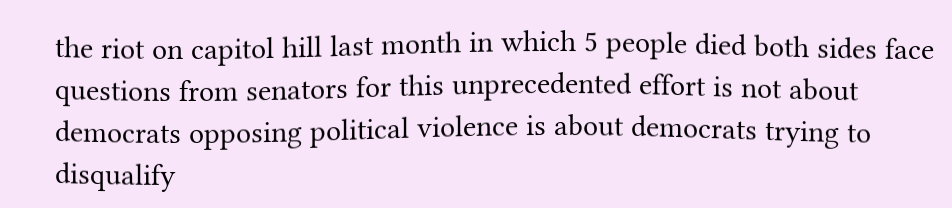the riot on capitol hill last month in which 5 people died both sides face questions from senators for this unprecedented effort is not about democrats opposing political violence is about democrats trying to disqualify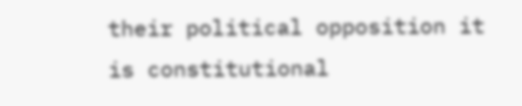their political opposition it is constitutional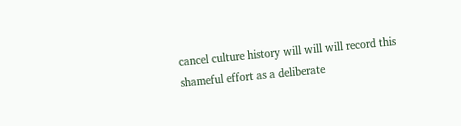cancel culture history will will will record this shameful effort as a deliberate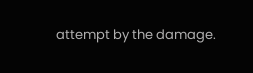attempt by the damage.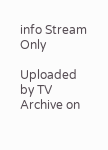info Stream Only

Uploaded by TV Archive on